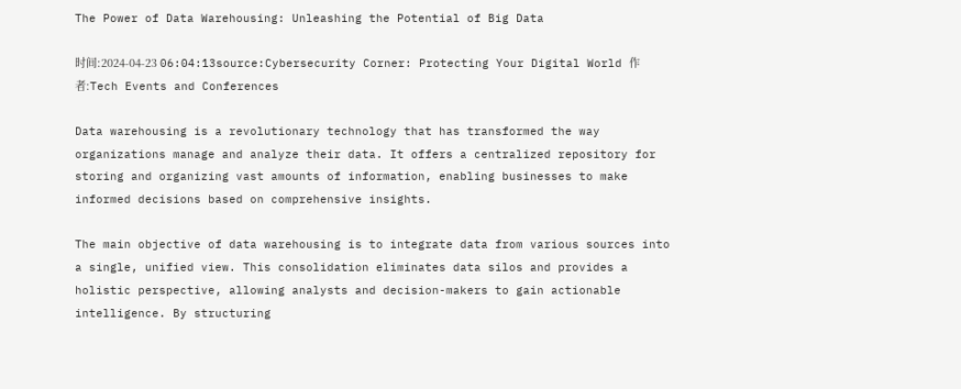The Power of Data Warehousing: Unleashing the Potential of Big Data

时间:2024-04-23 06:04:13source:Cybersecurity Corner: Protecting Your Digital World 作者:Tech Events and Conferences

Data warehousing is a revolutionary technology that has transformed the way organizations manage and analyze their data. It offers a centralized repository for storing and organizing vast amounts of information, enabling businesses to make informed decisions based on comprehensive insights.

The main objective of data warehousing is to integrate data from various sources into a single, unified view. This consolidation eliminates data silos and provides a holistic perspective, allowing analysts and decision-makers to gain actionable intelligence. By structuring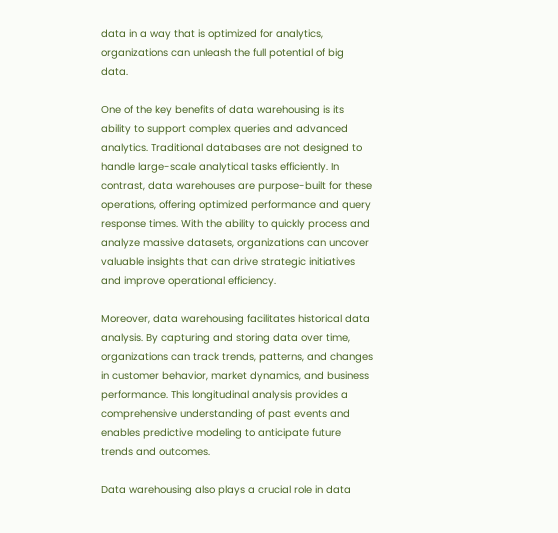data in a way that is optimized for analytics, organizations can unleash the full potential of big data.

One of the key benefits of data warehousing is its ability to support complex queries and advanced analytics. Traditional databases are not designed to handle large-scale analytical tasks efficiently. In contrast, data warehouses are purpose-built for these operations, offering optimized performance and query response times. With the ability to quickly process and analyze massive datasets, organizations can uncover valuable insights that can drive strategic initiatives and improve operational efficiency.

Moreover, data warehousing facilitates historical data analysis. By capturing and storing data over time, organizations can track trends, patterns, and changes in customer behavior, market dynamics, and business performance. This longitudinal analysis provides a comprehensive understanding of past events and enables predictive modeling to anticipate future trends and outcomes.

Data warehousing also plays a crucial role in data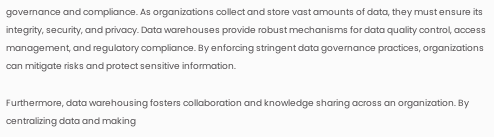governance and compliance. As organizations collect and store vast amounts of data, they must ensure its integrity, security, and privacy. Data warehouses provide robust mechanisms for data quality control, access management, and regulatory compliance. By enforcing stringent data governance practices, organizations can mitigate risks and protect sensitive information.

Furthermore, data warehousing fosters collaboration and knowledge sharing across an organization. By centralizing data and making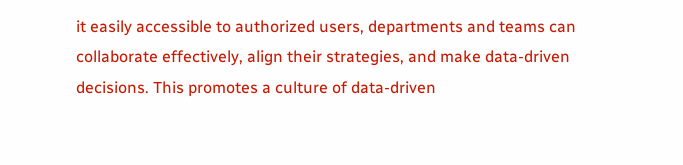it easily accessible to authorized users, departments and teams can collaborate effectively, align their strategies, and make data-driven decisions. This promotes a culture of data-driven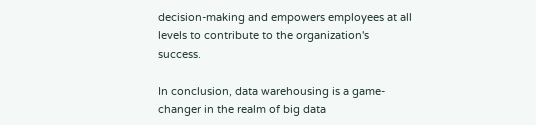decision-making and empowers employees at all levels to contribute to the organization's success.

In conclusion, data warehousing is a game-changer in the realm of big data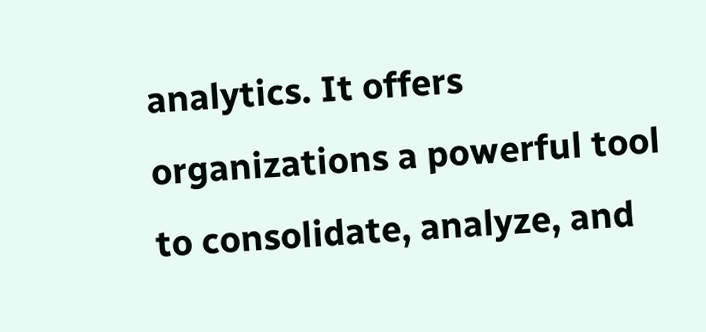analytics. It offers organizations a powerful tool to consolidate, analyze, and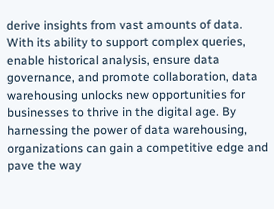derive insights from vast amounts of data. With its ability to support complex queries, enable historical analysis, ensure data governance, and promote collaboration, data warehousing unlocks new opportunities for businesses to thrive in the digital age. By harnessing the power of data warehousing, organizations can gain a competitive edge and pave the way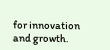for innovation and growth.